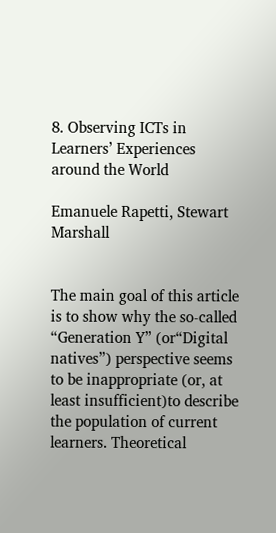8. Observing ICTs in Learners’ Experiences around the World

Emanuele Rapetti, Stewart Marshall


The main goal of this article is to show why the so-called “Generation Y” (or“Digital natives”) perspective seems to be inappropriate (or, at least insufficient)to describe the population of current learners. Theoretical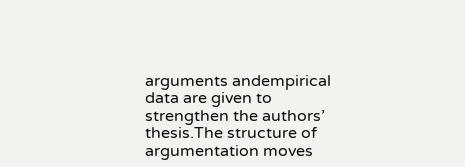arguments andempirical data are given to strengthen the authors’ thesis.The structure of argumentation moves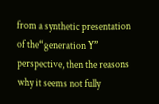from a synthetic presentation of the“generation Y” perspective, then the reasons why it seems not fully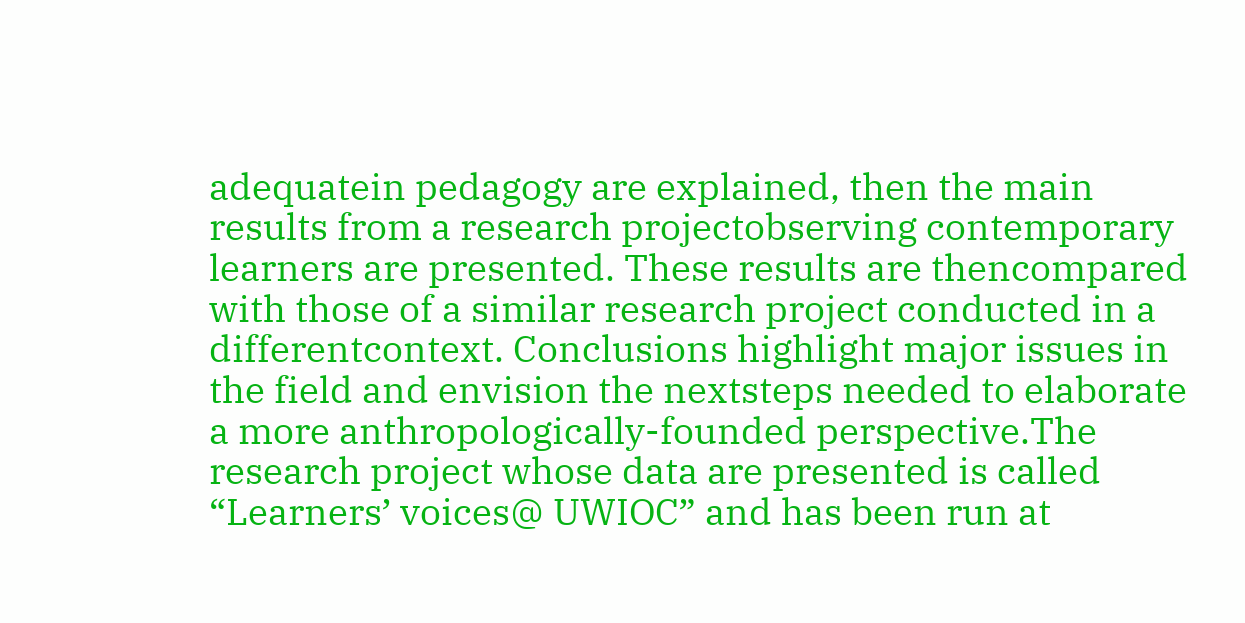adequatein pedagogy are explained, then the main results from a research projectobserving contemporary learners are presented. These results are thencompared with those of a similar research project conducted in a differentcontext. Conclusions highlight major issues in the field and envision the nextsteps needed to elaborate a more anthropologically-founded perspective.The research project whose data are presented is called “Learners’ voices@ UWIOC” and has been run at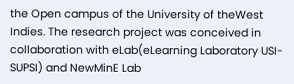the Open campus of the University of theWest Indies. The research project was conceived in collaboration with eLab(eLearning Laboratory USI-SUPSI) and NewMinE Lab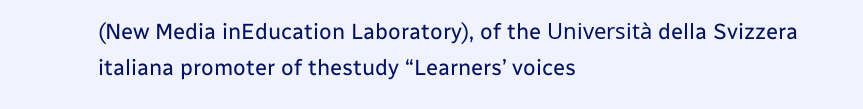(New Media inEducation Laboratory), of the Università della Svizzera italiana promoter of thestudy “Learners’ voices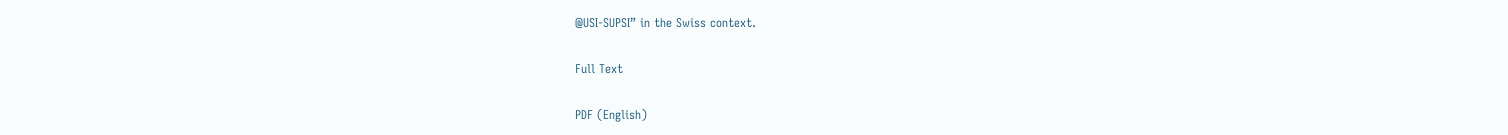@USI-SUPSI” in the Swiss context.

Full Text

PDF (English)